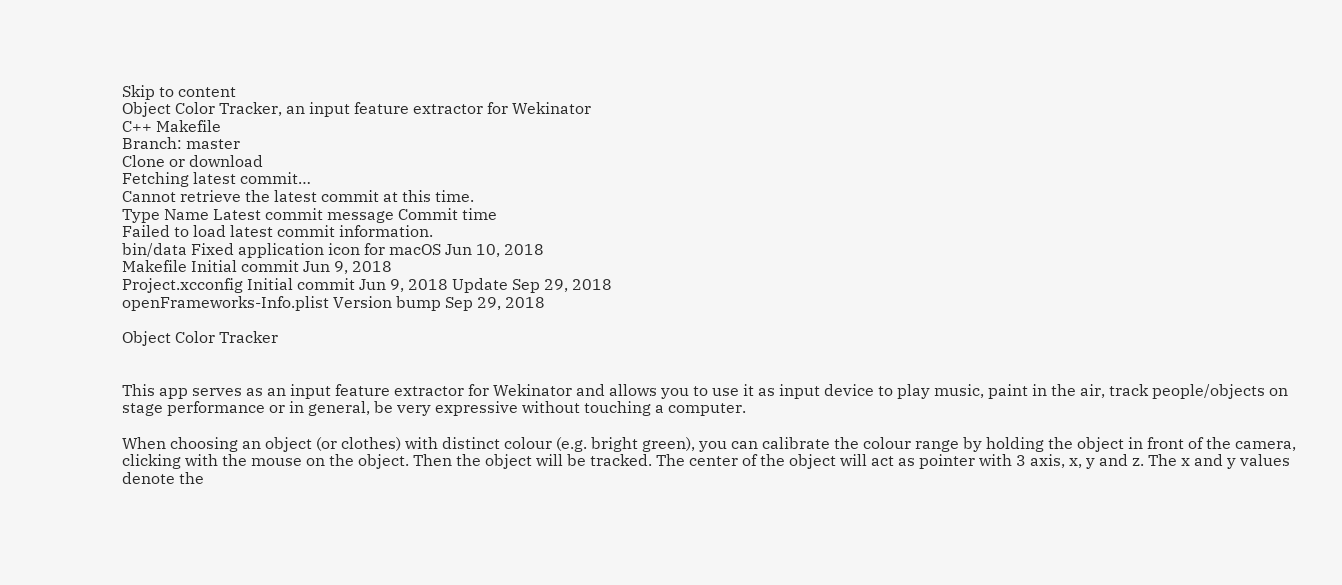Skip to content
Object Color Tracker, an input feature extractor for Wekinator
C++ Makefile
Branch: master
Clone or download
Fetching latest commit…
Cannot retrieve the latest commit at this time.
Type Name Latest commit message Commit time
Failed to load latest commit information.
bin/data Fixed application icon for macOS Jun 10, 2018
Makefile Initial commit Jun 9, 2018
Project.xcconfig Initial commit Jun 9, 2018 Update Sep 29, 2018
openFrameworks-Info.plist Version bump Sep 29, 2018

Object Color Tracker


This app serves as an input feature extractor for Wekinator and allows you to use it as input device to play music, paint in the air, track people/objects on stage performance or in general, be very expressive without touching a computer.

When choosing an object (or clothes) with distinct colour (e.g. bright green), you can calibrate the colour range by holding the object in front of the camera, clicking with the mouse on the object. Then the object will be tracked. The center of the object will act as pointer with 3 axis, x, y and z. The x and y values denote the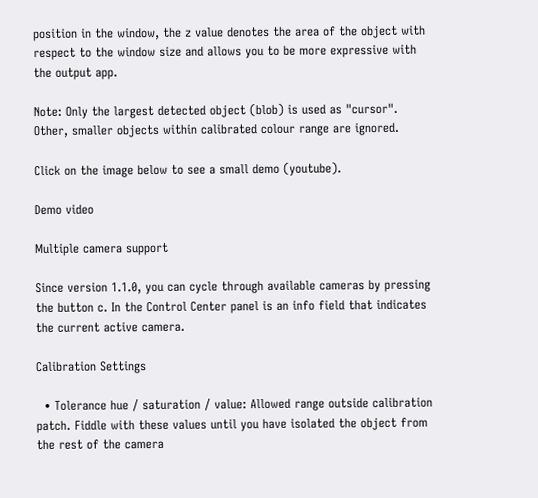position in the window, the z value denotes the area of the object with respect to the window size and allows you to be more expressive with the output app.

Note: Only the largest detected object (blob) is used as "cursor". Other, smaller objects within calibrated colour range are ignored.

Click on the image below to see a small demo (youtube).

Demo video

Multiple camera support

Since version 1.1.0, you can cycle through available cameras by pressing the button c. In the Control Center panel is an info field that indicates the current active camera.

Calibration Settings

  • Tolerance hue / saturation / value: Allowed range outside calibration patch. Fiddle with these values until you have isolated the object from the rest of the camera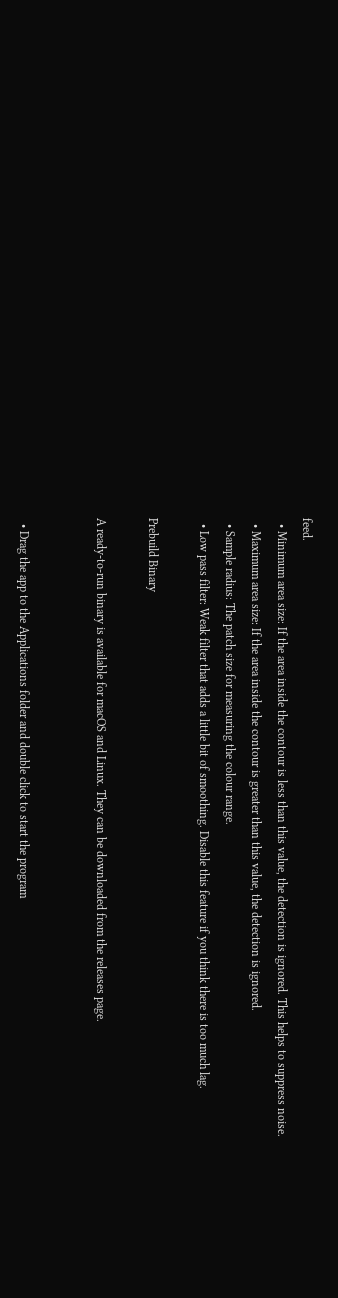feed.
  • Minimum area size: If the area inside the contour is less than this value, the detection is ignored. This helps to suppress noise.
  • Maximum area size: If the area inside the contour is greater than this value, the detection is ignored.
  • Sample radius: The patch size for measuring the colour range.
  • Low pass filter: Weak filter that adds a little bit of smoothing. Disable this feature if you think there is too much lag.

Prebuild Binary

A ready-to-run binary is available for macOS and Linux. They can be downloaded from the releases page.


  • Drag the app to the Applications folder and double click to start the program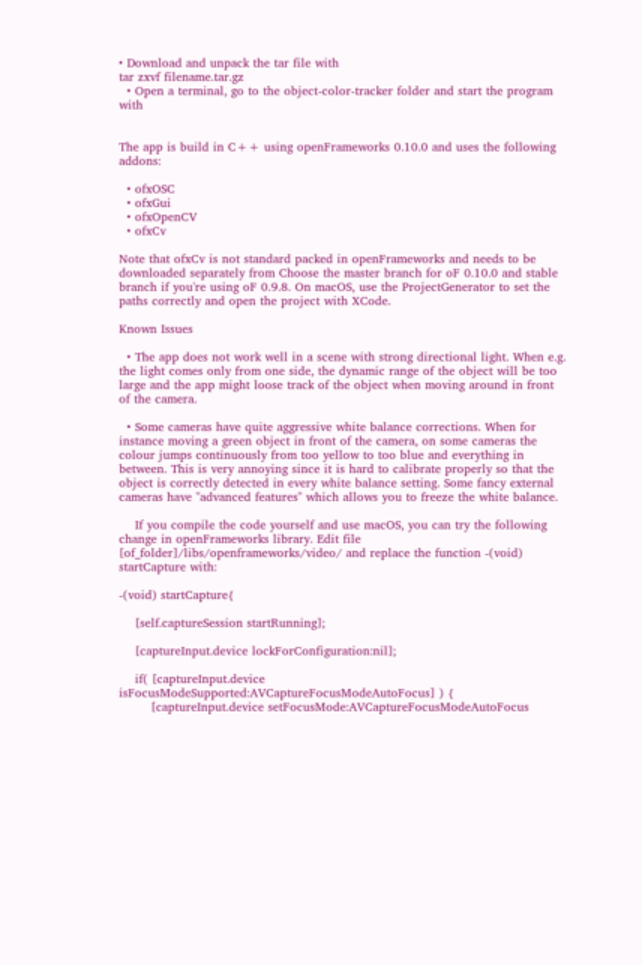• Download and unpack the tar file with
tar zxvf filename.tar.gz
  • Open a terminal, go to the object-color-tracker folder and start the program with


The app is build in C++ using openFrameworks 0.10.0 and uses the following addons:

  • ofxOSC
  • ofxGui
  • ofxOpenCV
  • ofxCv

Note that ofxCv is not standard packed in openFrameworks and needs to be downloaded separately from Choose the master branch for oF 0.10.0 and stable branch if you're using oF 0.9.8. On macOS, use the ProjectGenerator to set the paths correctly and open the project with XCode.

Known Issues

  • The app does not work well in a scene with strong directional light. When e.g. the light comes only from one side, the dynamic range of the object will be too large and the app might loose track of the object when moving around in front of the camera.

  • Some cameras have quite aggressive white balance corrections. When for instance moving a green object in front of the camera, on some cameras the colour jumps continuously from too yellow to too blue and everything in between. This is very annoying since it is hard to calibrate properly so that the object is correctly detected in every white balance setting. Some fancy external cameras have "advanced features" which allows you to freeze the white balance.

    If you compile the code yourself and use macOS, you can try the following change in openFrameworks library. Edit file [of_folder]/libs/openframeworks/video/ and replace the function -(void) startCapture with:

-(void) startCapture{

    [self.captureSession startRunning];

    [captureInput.device lockForConfiguration:nil];

    if( [captureInput.device isFocusModeSupported:AVCaptureFocusModeAutoFocus] ) {
        [captureInput.device setFocusMode:AVCaptureFocusModeAutoFocus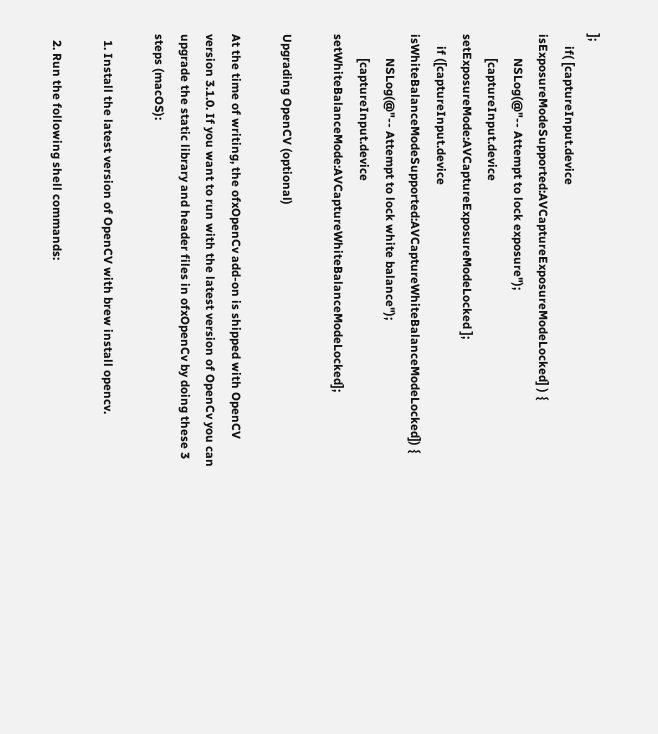];
    if( [captureInput.device isExposureModeSupported:AVCaptureExposureModeLocked] ) {
        NSLog(@"-- Attempt to lock exposure");
        [captureInput.device setExposureMode:AVCaptureExposureModeLocked ];
    if ([captureInput.device isWhiteBalanceModeSupported:AVCaptureWhiteBalanceModeLocked]) {
        NSLog(@"-- Attempt to lock white balance");
        [captureInput.device setWhiteBalanceMode:AVCaptureWhiteBalanceModeLocked];

Upgrading OpenCV (optional)

At the time of writing, the ofxOpenCv add-on is shipped with OpenCV version 3.1.0. If you want to run with the latest version of OpenCv you can upgrade the static library and header files in ofxOpenCv by doing these 3 steps (macOS):

  1. Install the latest version of OpenCV with brew install opencv.

  2. Run the following shell commands: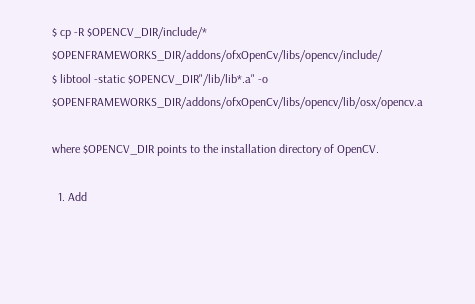$ cp -R $OPENCV_DIR/include/*  $OPENFRAMEWORKS_DIR/addons/ofxOpenCv/libs/opencv/include/
$ libtool -static $OPENCV_DIR"/lib/lib*.a" -o $OPENFRAMEWORKS_DIR/addons/ofxOpenCv/libs/opencv/lib/osx/opencv.a

where $OPENCV_DIR points to the installation directory of OpenCV.

  1. Add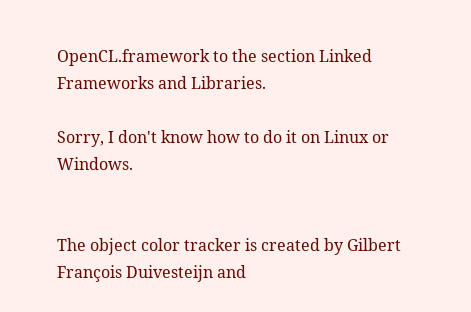OpenCL.framework to the section Linked Frameworks and Libraries.

Sorry, I don't know how to do it on Linux or Windows.


The object color tracker is created by Gilbert François Duivesteijn and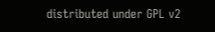distributed under GPL v2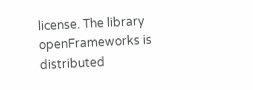license. The library openFrameworks is distributed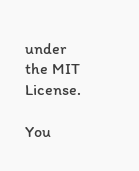under the MIT License.

You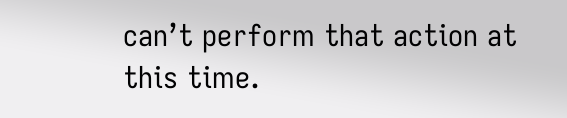can’t perform that action at this time.